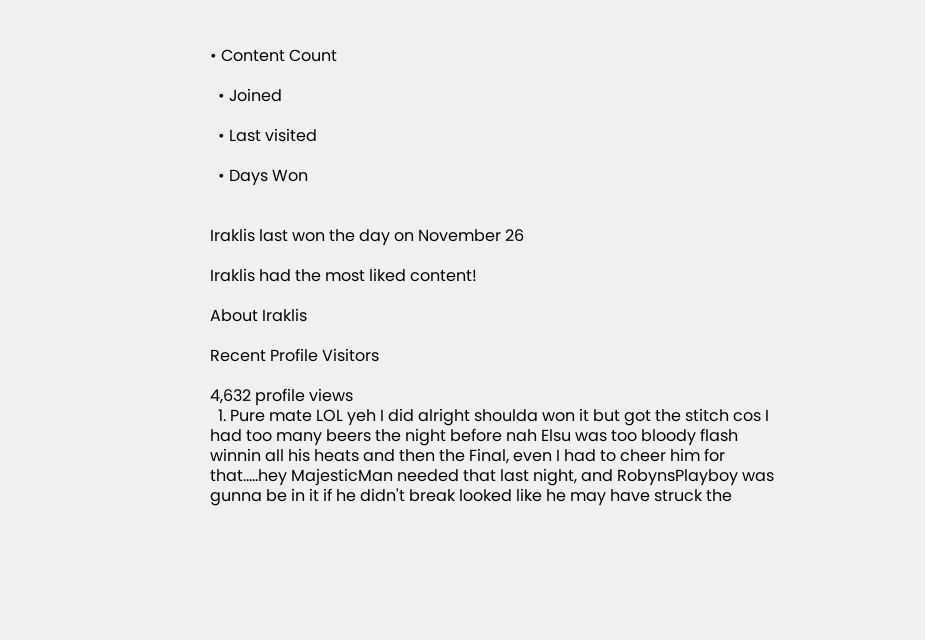• Content Count

  • Joined

  • Last visited

  • Days Won


Iraklis last won the day on November 26

Iraklis had the most liked content!

About Iraklis

Recent Profile Visitors

4,632 profile views
  1. Pure mate LOL yeh I did alright shoulda won it but got the stitch cos I had too many beers the night before nah Elsu was too bloody flash winnin all his heats and then the Final, even I had to cheer him for that.....hey MajesticMan needed that last night, and RobynsPlayboy was gunna be in it if he didn't break looked like he may have struck the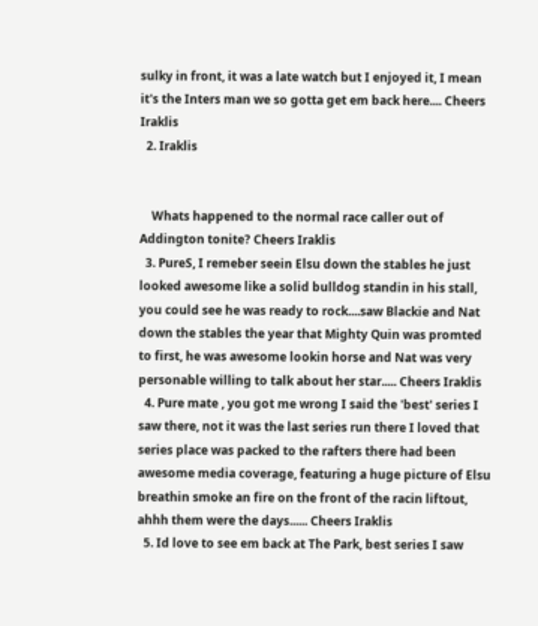sulky in front, it was a late watch but I enjoyed it, I mean it's the Inters man we so gotta get em back here.... Cheers Iraklis
  2. Iraklis


    Whats happened to the normal race caller out of Addington tonite? Cheers Iraklis
  3. PureS, I remeber seein Elsu down the stables he just looked awesome like a solid bulldog standin in his stall, you could see he was ready to rock....saw Blackie and Nat down the stables the year that Mighty Quin was promted to first, he was awesome lookin horse and Nat was very personable willing to talk about her star..... Cheers Iraklis
  4. Pure mate , you got me wrong I said the 'best' series I saw there, not it was the last series run there I loved that series place was packed to the rafters there had been awesome media coverage, featuring a huge picture of Elsu breathin smoke an fire on the front of the racin liftout, ahhh them were the days...... Cheers Iraklis
  5. Id love to see em back at The Park, best series I saw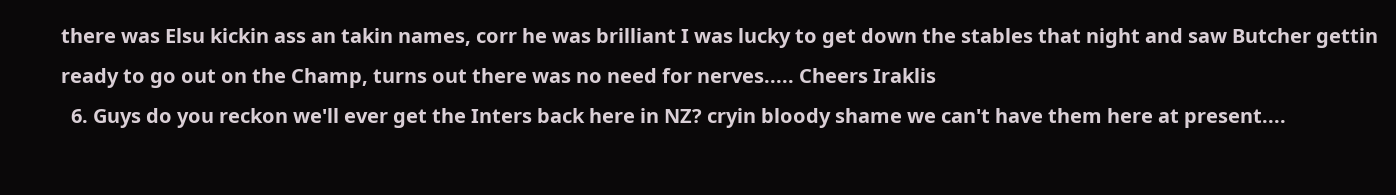there was Elsu kickin ass an takin names, corr he was brilliant I was lucky to get down the stables that night and saw Butcher gettin ready to go out on the Champ, turns out there was no need for nerves..... Cheers Iraklis
  6. Guys do you reckon we'll ever get the Inters back here in NZ? cryin bloody shame we can't have them here at present....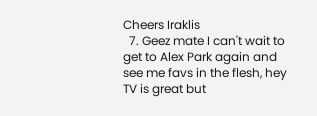Cheers Iraklis
  7. Geez mate I can't wait to get to Alex Park again and see me favs in the flesh, hey TV is great but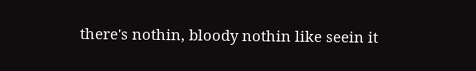there's nothin, bloody nothin like seein it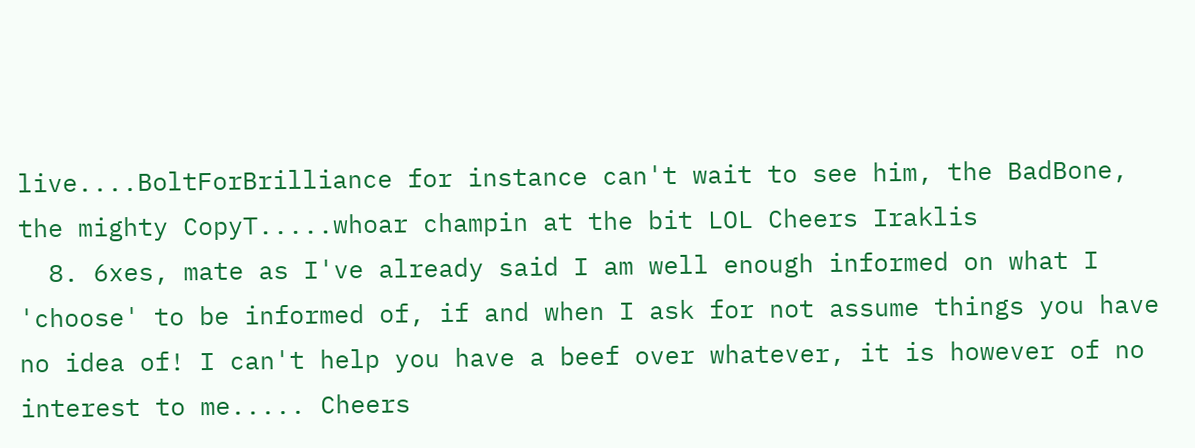live....BoltForBrilliance for instance can't wait to see him, the BadBone, the mighty CopyT.....whoar champin at the bit LOL Cheers Iraklis
  8. 6xes, mate as I've already said I am well enough informed on what I 'choose' to be informed of, if and when I ask for not assume things you have no idea of! I can't help you have a beef over whatever, it is however of no interest to me..... Cheers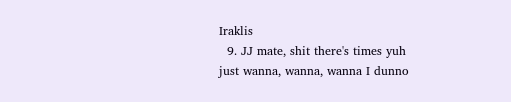Iraklis
  9. JJ mate, shit there's times yuh just wanna, wanna, wanna I dunno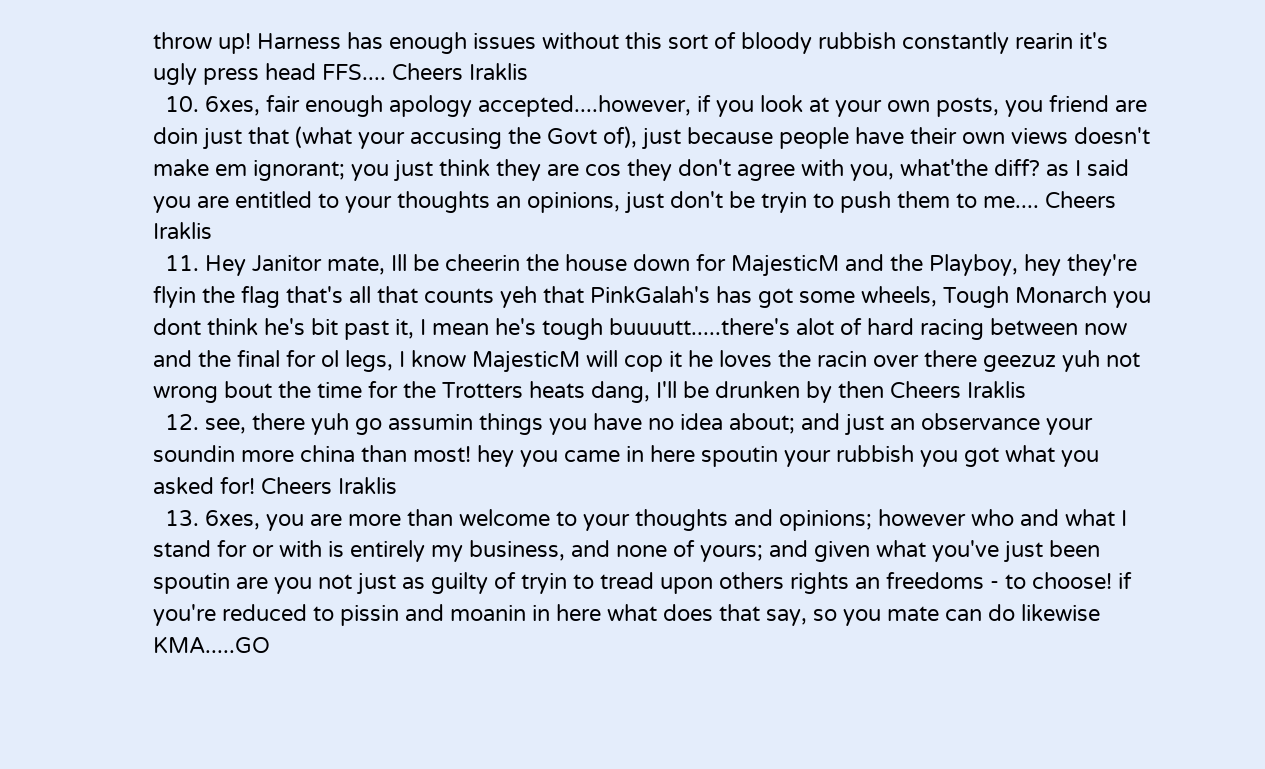throw up! Harness has enough issues without this sort of bloody rubbish constantly rearin it's ugly press head FFS.... Cheers Iraklis
  10. 6xes, fair enough apology accepted....however, if you look at your own posts, you friend are doin just that (what your accusing the Govt of), just because people have their own views doesn't make em ignorant; you just think they are cos they don't agree with you, what'the diff? as I said you are entitled to your thoughts an opinions, just don't be tryin to push them to me.... Cheers Iraklis
  11. Hey Janitor mate, Ill be cheerin the house down for MajesticM and the Playboy, hey they're flyin the flag that's all that counts yeh that PinkGalah's has got some wheels, Tough Monarch you dont think he's bit past it, I mean he's tough buuuutt.....there's alot of hard racing between now and the final for ol legs, I know MajesticM will cop it he loves the racin over there geezuz yuh not wrong bout the time for the Trotters heats dang, I'll be drunken by then Cheers Iraklis
  12. see, there yuh go assumin things you have no idea about; and just an observance your soundin more china than most! hey you came in here spoutin your rubbish you got what you asked for! Cheers Iraklis
  13. 6xes, you are more than welcome to your thoughts and opinions; however who and what I stand for or with is entirely my business, and none of yours; and given what you've just been spoutin are you not just as guilty of tryin to tread upon others rights an freedoms - to choose! if you're reduced to pissin and moanin in here what does that say, so you mate can do likewise KMA.....GO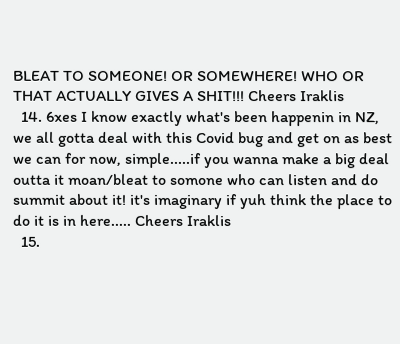BLEAT TO SOMEONE! OR SOMEWHERE! WHO OR THAT ACTUALLY GIVES A SHIT!!! Cheers Iraklis
  14. 6xes I know exactly what's been happenin in NZ, we all gotta deal with this Covid bug and get on as best we can for now, simple.....if you wanna make a big deal outta it moan/bleat to somone who can listen and do summit about it! it's imaginary if yuh think the place to do it is in here..... Cheers Iraklis
  15.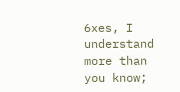6xes, I understand more than you know;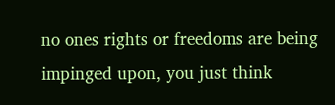no ones rights or freedoms are being impinged upon, you just think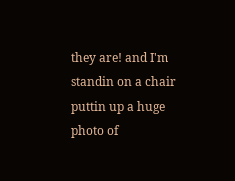they are! and I'm standin on a chair puttin up a huge photo of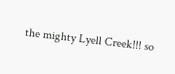the mighty Lyell Creek!!! so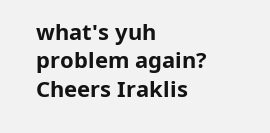what's yuh problem again? Cheers Iraklis